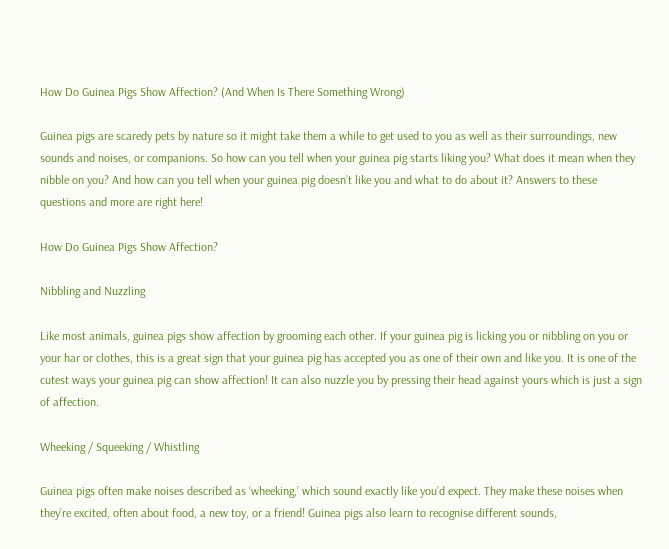How Do Guinea Pigs Show Affection? (And When Is There Something Wrong)

Guinea pigs are scaredy pets by nature so it might take them a while to get used to you as well as their surroundings, new sounds and noises, or companions. So how can you tell when your guinea pig starts liking you? What does it mean when they nibble on you? And how can you tell when your guinea pig doesn’t like you and what to do about it? Answers to these questions and more are right here!

How Do Guinea Pigs Show Affection?

Nibbling and Nuzzling

Like most animals, guinea pigs show affection by grooming each other. If your guinea pig is licking you or nibbling on you or your har or clothes, this is a great sign that your guinea pig has accepted you as one of their own and like you. It is one of the cutest ways your guinea pig can show affection! It can also nuzzle you by pressing their head against yours which is just a sign of affection.

Wheeking / Squeeking / Whistling

Guinea pigs often make noises described as ‘wheeking,’ which sound exactly like you’d expect. They make these noises when they’re excited, often about food, a new toy, or a friend! Guinea pigs also learn to recognise different sounds,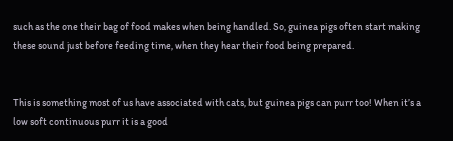such as the one their bag of food makes when being handled. So, guinea pigs often start making these sound just before feeding time, when they hear their food being prepared.


This is something most of us have associated with cats, but guinea pigs can purr too! When it’s a low soft continuous purr it is a good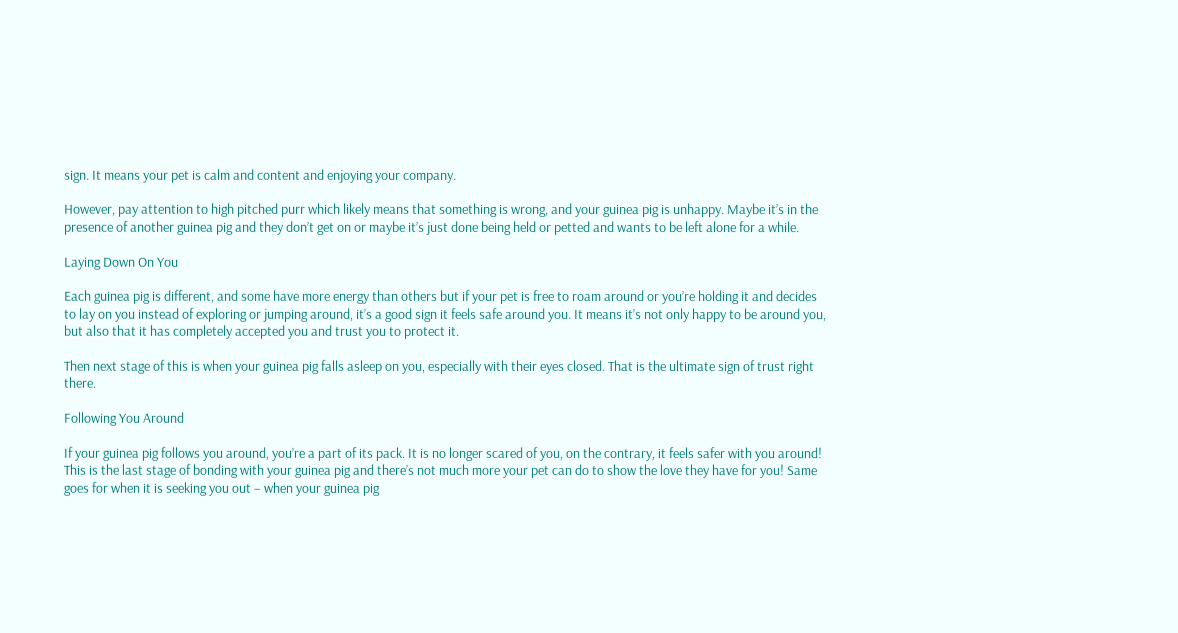sign. It means your pet is calm and content and enjoying your company.

However, pay attention to high pitched purr which likely means that something is wrong, and your guinea pig is unhappy. Maybe it’s in the presence of another guinea pig and they don’t get on or maybe it’s just done being held or petted and wants to be left alone for a while.

Laying Down On You

Each guinea pig is different, and some have more energy than others but if your pet is free to roam around or you’re holding it and decides to lay on you instead of exploring or jumping around, it’s a good sign it feels safe around you. It means it’s not only happy to be around you, but also that it has completely accepted you and trust you to protect it.

Then next stage of this is when your guinea pig falls asleep on you, especially with their eyes closed. That is the ultimate sign of trust right there.

Following You Around

If your guinea pig follows you around, you’re a part of its pack. It is no longer scared of you, on the contrary, it feels safer with you around! This is the last stage of bonding with your guinea pig and there’s not much more your pet can do to show the love they have for you! Same goes for when it is seeking you out – when your guinea pig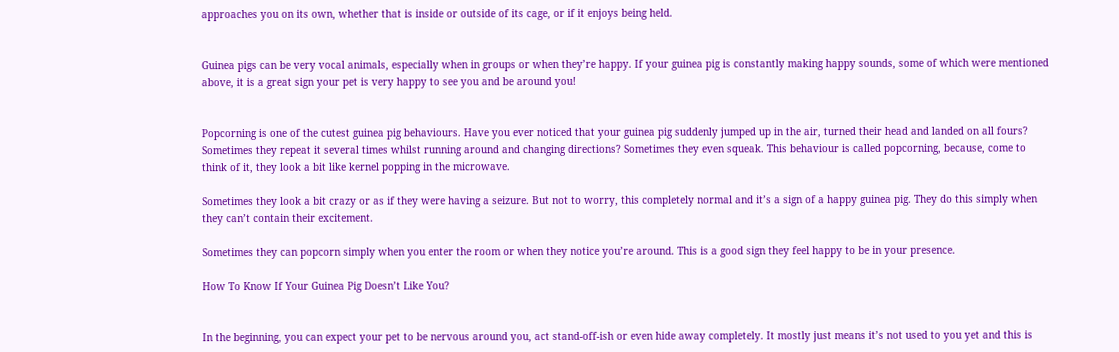approaches you on its own, whether that is inside or outside of its cage, or if it enjoys being held.


Guinea pigs can be very vocal animals, especially when in groups or when they’re happy. If your guinea pig is constantly making happy sounds, some of which were mentioned above, it is a great sign your pet is very happy to see you and be around you!


Popcorning is one of the cutest guinea pig behaviours. Have you ever noticed that your guinea pig suddenly jumped up in the air, turned their head and landed on all fours? Sometimes they repeat it several times whilst running around and changing directions? Sometimes they even squeak. This behaviour is called popcorning, because, come to think of it, they look a bit like kernel popping in the microwave.

Sometimes they look a bit crazy or as if they were having a seizure. But not to worry, this completely normal and it’s a sign of a happy guinea pig. They do this simply when they can’t contain their excitement.

Sometimes they can popcorn simply when you enter the room or when they notice you’re around. This is a good sign they feel happy to be in your presence.

How To Know If Your Guinea Pig Doesn’t Like You?


In the beginning, you can expect your pet to be nervous around you, act stand-off-ish or even hide away completely. It mostly just means it’s not used to you yet and this is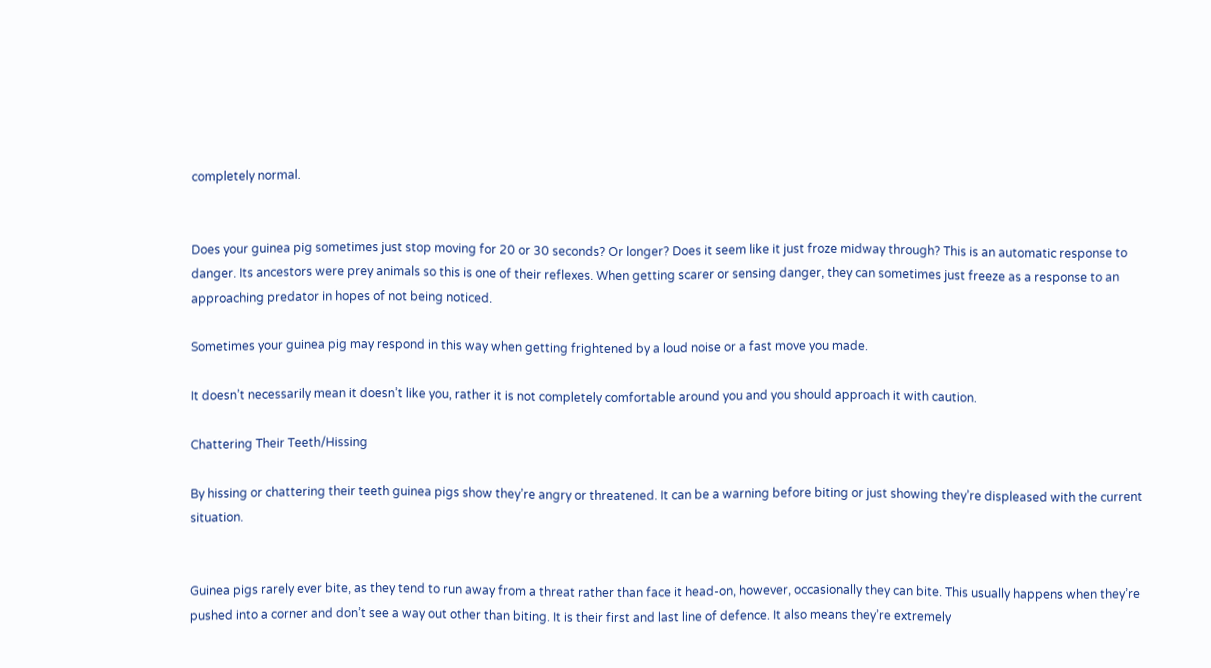completely normal.


Does your guinea pig sometimes just stop moving for 20 or 30 seconds? Or longer? Does it seem like it just froze midway through? This is an automatic response to danger. Its ancestors were prey animals so this is one of their reflexes. When getting scarer or sensing danger, they can sometimes just freeze as a response to an approaching predator in hopes of not being noticed.

Sometimes your guinea pig may respond in this way when getting frightened by a loud noise or a fast move you made.

It doesn’t necessarily mean it doesn’t like you, rather it is not completely comfortable around you and you should approach it with caution.

Chattering Their Teeth/Hissing

By hissing or chattering their teeth guinea pigs show they’re angry or threatened. It can be a warning before biting or just showing they’re displeased with the current situation.


Guinea pigs rarely ever bite, as they tend to run away from a threat rather than face it head-on, however, occasionally they can bite. This usually happens when they’re pushed into a corner and don’t see a way out other than biting. It is their first and last line of defence. It also means they’re extremely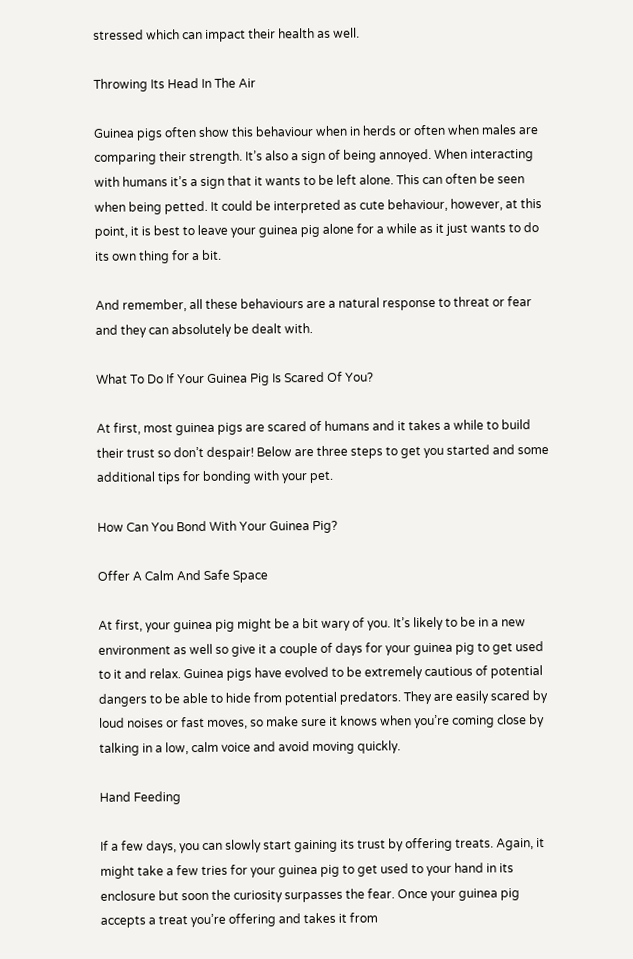stressed which can impact their health as well.

Throwing Its Head In The Air

Guinea pigs often show this behaviour when in herds or often when males are comparing their strength. It’s also a sign of being annoyed. When interacting with humans it’s a sign that it wants to be left alone. This can often be seen when being petted. It could be interpreted as cute behaviour, however, at this point, it is best to leave your guinea pig alone for a while as it just wants to do its own thing for a bit.

And remember, all these behaviours are a natural response to threat or fear and they can absolutely be dealt with.

What To Do If Your Guinea Pig Is Scared Of You?

At first, most guinea pigs are scared of humans and it takes a while to build their trust so don’t despair! Below are three steps to get you started and some additional tips for bonding with your pet.

How Can You Bond With Your Guinea Pig?

Offer A Calm And Safe Space

At first, your guinea pig might be a bit wary of you. It’s likely to be in a new environment as well so give it a couple of days for your guinea pig to get used to it and relax. Guinea pigs have evolved to be extremely cautious of potential dangers to be able to hide from potential predators. They are easily scared by loud noises or fast moves, so make sure it knows when you’re coming close by talking in a low, calm voice and avoid moving quickly.

Hand Feeding

If a few days, you can slowly start gaining its trust by offering treats. Again, it might take a few tries for your guinea pig to get used to your hand in its enclosure but soon the curiosity surpasses the fear. Once your guinea pig accepts a treat you’re offering and takes it from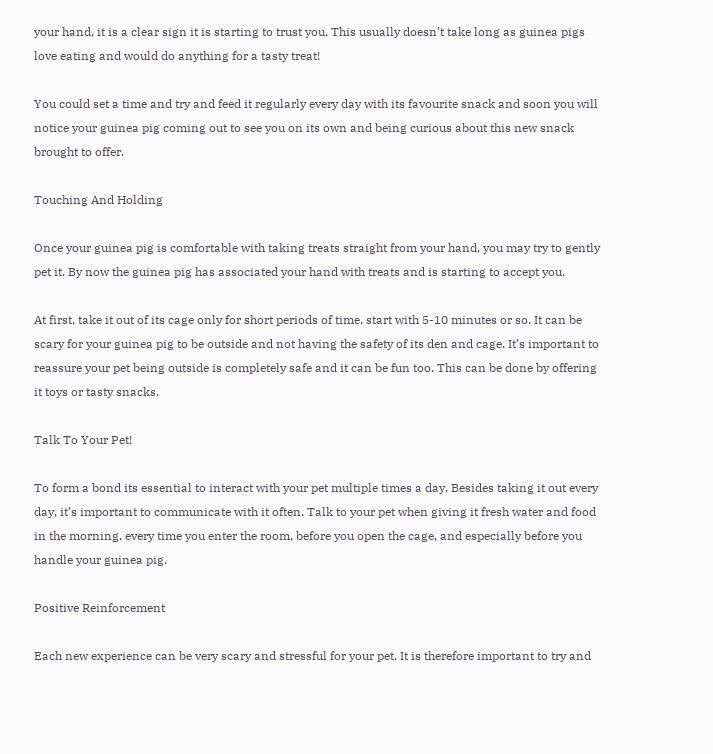your hand, it is a clear sign it is starting to trust you. This usually doesn’t take long as guinea pigs love eating and would do anything for a tasty treat!

You could set a time and try and feed it regularly every day with its favourite snack and soon you will notice your guinea pig coming out to see you on its own and being curious about this new snack brought to offer.

Touching And Holding

Once your guinea pig is comfortable with taking treats straight from your hand, you may try to gently pet it. By now the guinea pig has associated your hand with treats and is starting to accept you.

At first, take it out of its cage only for short periods of time, start with 5-10 minutes or so. It can be scary for your guinea pig to be outside and not having the safety of its den and cage. It’s important to reassure your pet being outside is completely safe and it can be fun too. This can be done by offering it toys or tasty snacks.

Talk To Your Pet!

To form a bond its essential to interact with your pet multiple times a day. Besides taking it out every day, it’s important to communicate with it often. Talk to your pet when giving it fresh water and food in the morning, every time you enter the room, before you open the cage, and especially before you handle your guinea pig.

Positive Reinforcement

Each new experience can be very scary and stressful for your pet. It is therefore important to try and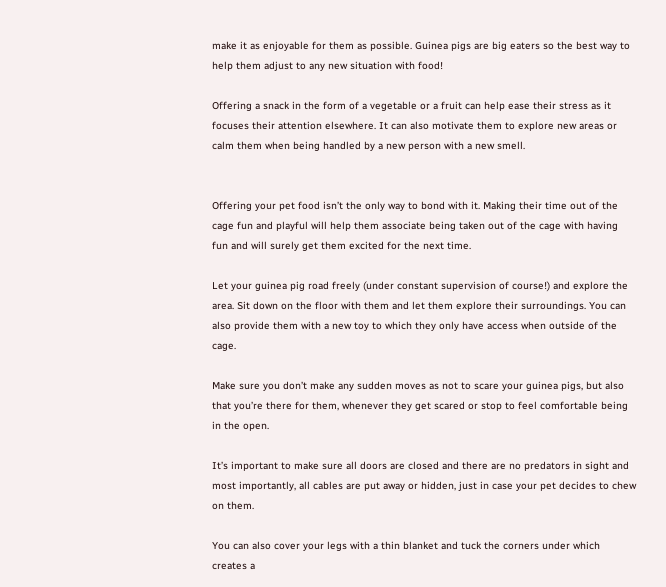make it as enjoyable for them as possible. Guinea pigs are big eaters so the best way to help them adjust to any new situation with food!

Offering a snack in the form of a vegetable or a fruit can help ease their stress as it focuses their attention elsewhere. It can also motivate them to explore new areas or calm them when being handled by a new person with a new smell.


Offering your pet food isn’t the only way to bond with it. Making their time out of the cage fun and playful will help them associate being taken out of the cage with having fun and will surely get them excited for the next time.

Let your guinea pig road freely (under constant supervision of course!) and explore the area. Sit down on the floor with them and let them explore their surroundings. You can also provide them with a new toy to which they only have access when outside of the cage.

Make sure you don’t make any sudden moves as not to scare your guinea pigs, but also that you’re there for them, whenever they get scared or stop to feel comfortable being in the open.

It’s important to make sure all doors are closed and there are no predators in sight and most importantly, all cables are put away or hidden, just in case your pet decides to chew on them.

You can also cover your legs with a thin blanket and tuck the corners under which creates a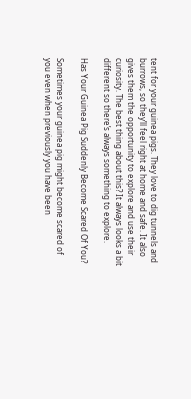tent for your guinea pigs. They love to dig tunnels and burrows, so they’ll feel right at home and safe. It also gives them the opportunity to explore and use their curiosity. The best thing about this? It always looks a bit different so there’s always something to explore.

Has Your Guinea Pig Suddenly Become Scared Of You?

Sometimes your guinea pig might become scared of you even when previously you have been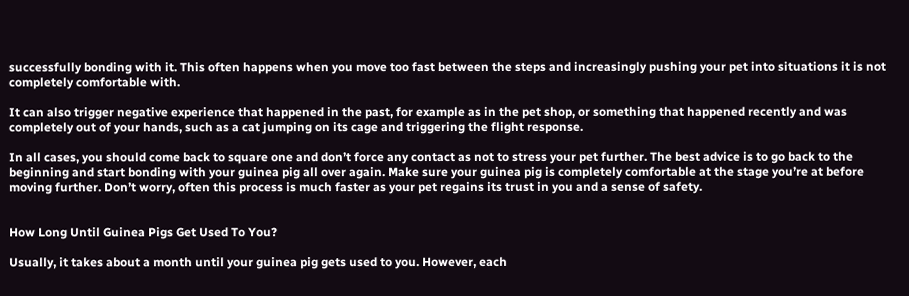successfully bonding with it. This often happens when you move too fast between the steps and increasingly pushing your pet into situations it is not completely comfortable with.

It can also trigger negative experience that happened in the past, for example as in the pet shop, or something that happened recently and was completely out of your hands, such as a cat jumping on its cage and triggering the flight response.

In all cases, you should come back to square one and don’t force any contact as not to stress your pet further. The best advice is to go back to the beginning and start bonding with your guinea pig all over again. Make sure your guinea pig is completely comfortable at the stage you’re at before moving further. Don’t worry, often this process is much faster as your pet regains its trust in you and a sense of safety.


How Long Until Guinea Pigs Get Used To You?

Usually, it takes about a month until your guinea pig gets used to you. However, each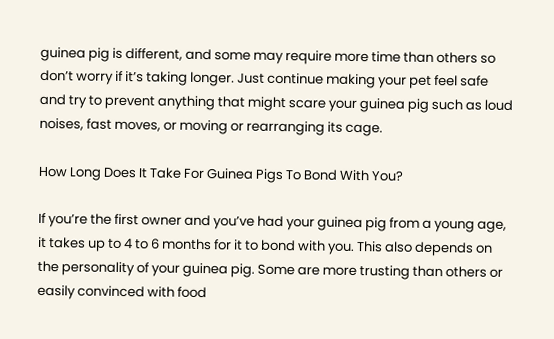guinea pig is different, and some may require more time than others so don’t worry if it’s taking longer. Just continue making your pet feel safe and try to prevent anything that might scare your guinea pig such as loud noises, fast moves, or moving or rearranging its cage.

How Long Does It Take For Guinea Pigs To Bond With You?

If you’re the first owner and you’ve had your guinea pig from a young age, it takes up to 4 to 6 months for it to bond with you. This also depends on the personality of your guinea pig. Some are more trusting than others or easily convinced with food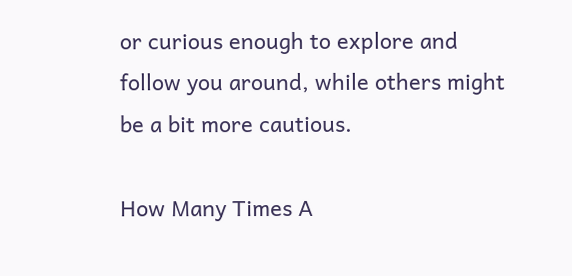or curious enough to explore and follow you around, while others might be a bit more cautious.

How Many Times A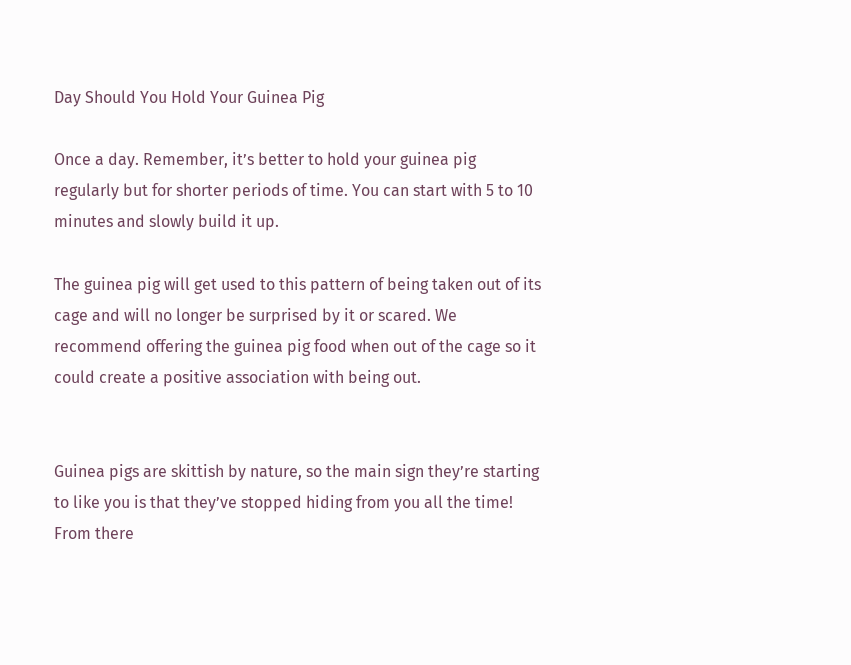Day Should You Hold Your Guinea Pig

Once a day. Remember, it’s better to hold your guinea pig regularly but for shorter periods of time. You can start with 5 to 10 minutes and slowly build it up.

The guinea pig will get used to this pattern of being taken out of its cage and will no longer be surprised by it or scared. We recommend offering the guinea pig food when out of the cage so it could create a positive association with being out.


Guinea pigs are skittish by nature, so the main sign they’re starting to like you is that they’ve stopped hiding from you all the time! From there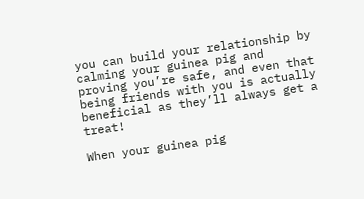you can build your relationship by calming your guinea pig and proving you’re safe, and even that being friends with you is actually beneficial as they’ll always get a treat!

When your guinea pig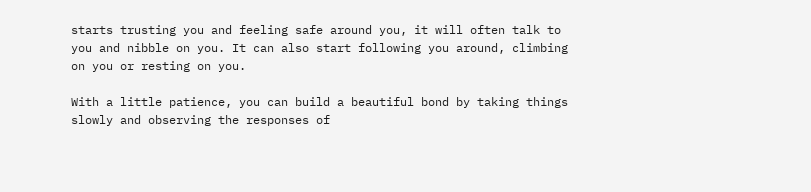starts trusting you and feeling safe around you, it will often talk to you and nibble on you. It can also start following you around, climbing on you or resting on you.

With a little patience, you can build a beautiful bond by taking things slowly and observing the responses of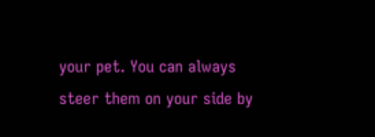your pet. You can always steer them on your side by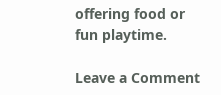offering food or fun playtime.

Leave a Comment